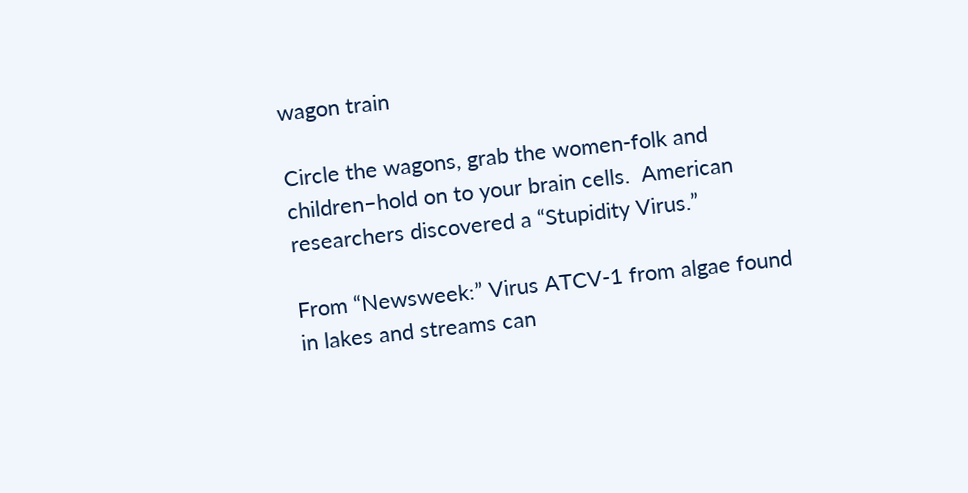wagon train

Circle the wagons, grab the women-folk and children–hold on to your brain cells.  American researchers discovered a “Stupidity Virus.”

From “Newsweek:” Virus ATCV-1 from algae found in lakes and streams can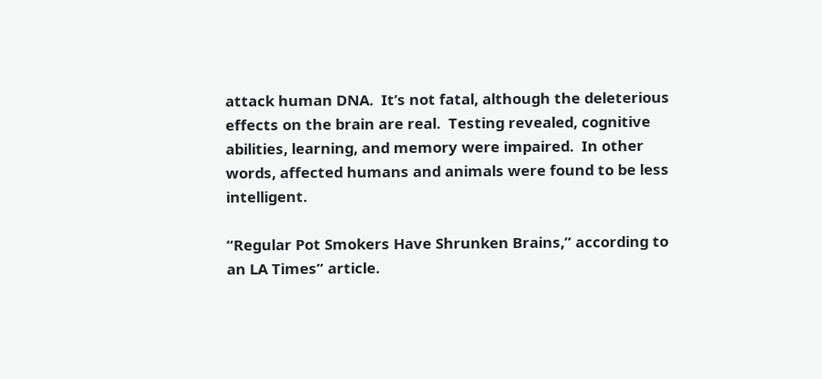attack human DNA.  It’s not fatal, although the deleterious effects on the brain are real.  Testing revealed, cognitive abilities, learning, and memory were impaired.  In other words, affected humans and animals were found to be less intelligent.

“Regular Pot Smokers Have Shrunken Brains,” according to an LA Times” article.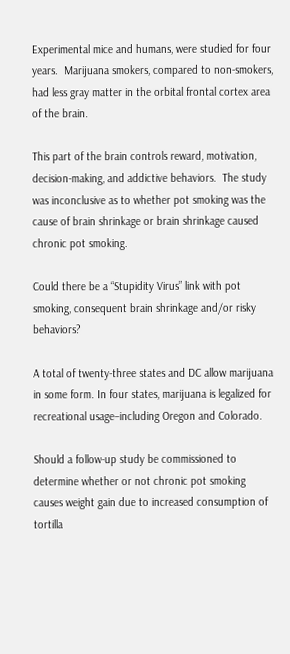Experimental mice and humans, were studied for four years.  Marijuana smokers, compared to non-smokers, had less gray matter in the orbital frontal cortex area of the brain.

This part of the brain controls reward, motivation, decision-making, and addictive behaviors.  The study was inconclusive as to whether pot smoking was the cause of brain shrinkage or brain shrinkage caused chronic pot smoking.

Could there be a “Stupidity Virus” link with pot smoking, consequent brain shrinkage and/or risky behaviors?

A total of twenty-three states and DC allow marijuana in some form. In four states, marijuana is legalized for recreational usage–including Oregon and Colorado.

Should a follow-up study be commissioned to determine whether or not chronic pot smoking causes weight gain due to increased consumption of tortilla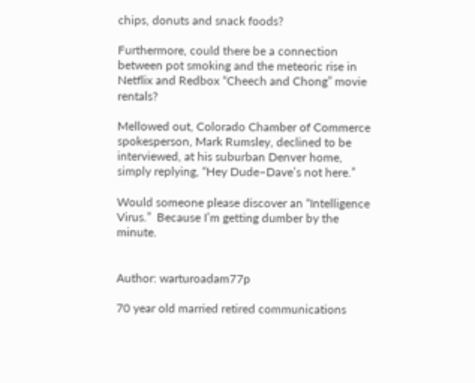chips, donuts and snack foods?

Furthermore, could there be a connection between pot smoking and the meteoric rise in Netflix and Redbox “Cheech and Chong” movie rentals?

Mellowed out, Colorado Chamber of Commerce spokesperson, Mark Rumsley, declined to be interviewed, at his suburban Denver home, simply replying, “Hey Dude–Dave’s not here.”

Would someone please discover an “Intelligence Virus.”  Because I’m getting dumber by the minute.


Author: warturoadam77p

70 year old married retired communications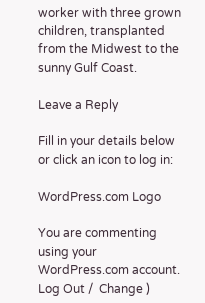worker with three grown children, transplanted from the Midwest to the sunny Gulf Coast.

Leave a Reply

Fill in your details below or click an icon to log in:

WordPress.com Logo

You are commenting using your WordPress.com account. Log Out /  Change )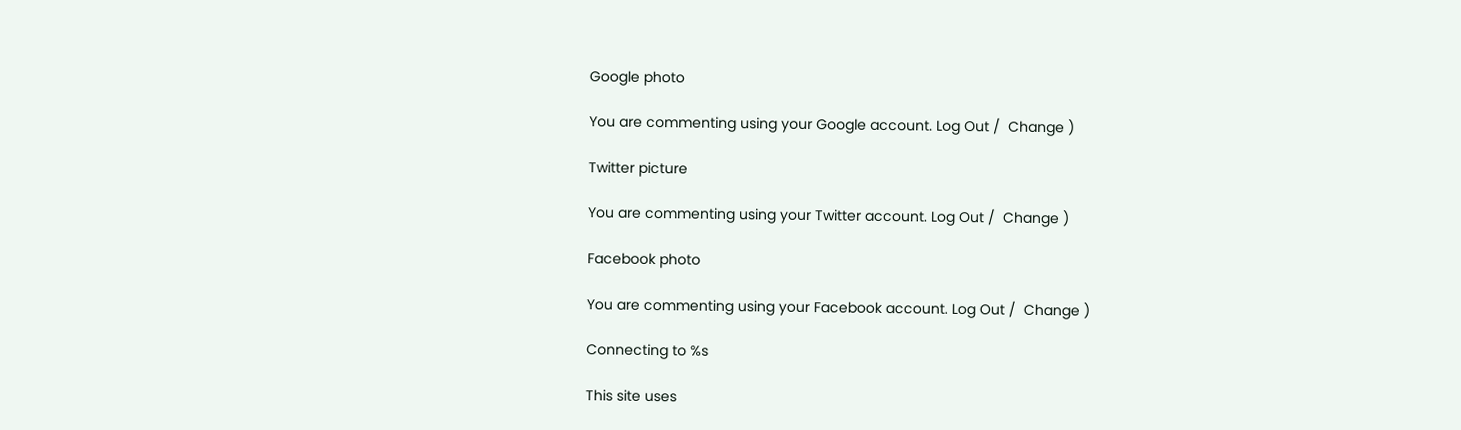Google photo

You are commenting using your Google account. Log Out /  Change )

Twitter picture

You are commenting using your Twitter account. Log Out /  Change )

Facebook photo

You are commenting using your Facebook account. Log Out /  Change )

Connecting to %s

This site uses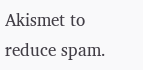Akismet to reduce spam.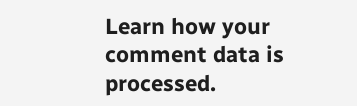Learn how your comment data is processed.